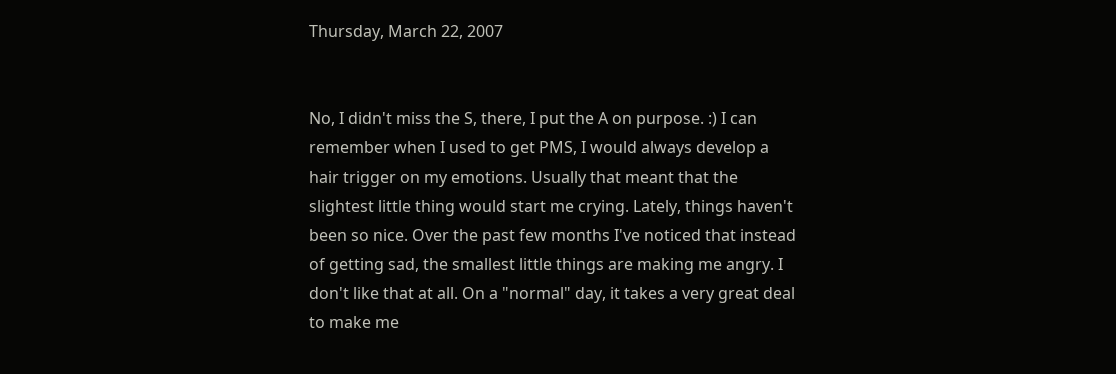Thursday, March 22, 2007


No, I didn't miss the S, there, I put the A on purpose. :) I can remember when I used to get PMS, I would always develop a hair trigger on my emotions. Usually that meant that the slightest little thing would start me crying. Lately, things haven't been so nice. Over the past few months I've noticed that instead of getting sad, the smallest little things are making me angry. I don't like that at all. On a "normal" day, it takes a very great deal to make me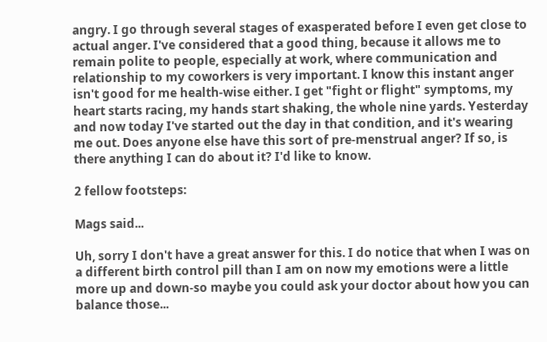angry. I go through several stages of exasperated before I even get close to actual anger. I've considered that a good thing, because it allows me to remain polite to people, especially at work, where communication and relationship to my coworkers is very important. I know this instant anger isn't good for me health-wise either. I get "fight or flight" symptoms, my heart starts racing, my hands start shaking, the whole nine yards. Yesterday and now today I've started out the day in that condition, and it's wearing me out. Does anyone else have this sort of pre-menstrual anger? If so, is there anything I can do about it? I'd like to know.

2 fellow footsteps:

Mags said...

Uh, sorry I don't have a great answer for this. I do notice that when I was on a different birth control pill than I am on now my emotions were a little more up and down-so maybe you could ask your doctor about how you can balance those...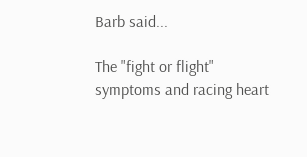Barb said...

The "fight or flight" symptoms and racing heart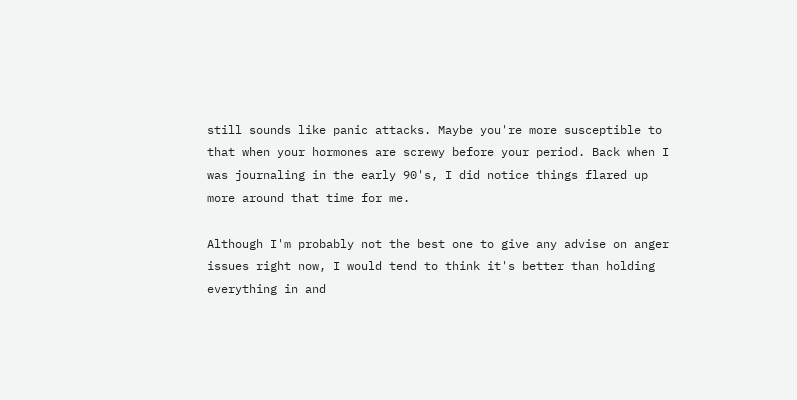still sounds like panic attacks. Maybe you're more susceptible to that when your hormones are screwy before your period. Back when I was journaling in the early 90's, I did notice things flared up more around that time for me.

Although I'm probably not the best one to give any advise on anger issues right now, I would tend to think it's better than holding everything in and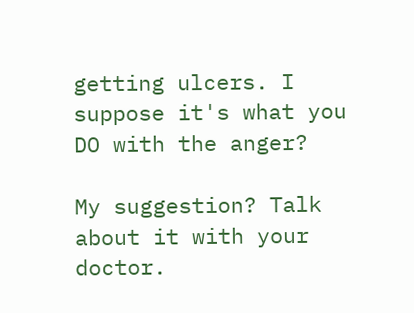getting ulcers. I suppose it's what you DO with the anger?

My suggestion? Talk about it with your doctor.